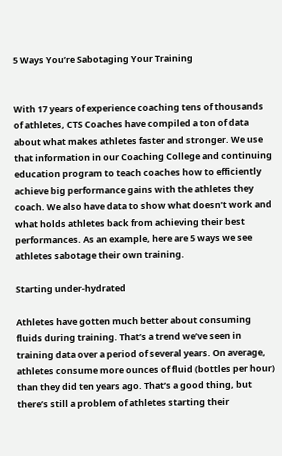5 Ways You’re Sabotaging Your Training


With 17 years of experience coaching tens of thousands of athletes, CTS Coaches have compiled a ton of data about what makes athletes faster and stronger. We use that information in our Coaching College and continuing education program to teach coaches how to efficiently achieve big performance gains with the athletes they coach. We also have data to show what doesn’t work and what holds athletes back from achieving their best performances. As an example, here are 5 ways we see athletes sabotage their own training.

Starting under-hydrated

Athletes have gotten much better about consuming fluids during training. That’s a trend we’ve seen in training data over a period of several years. On average, athletes consume more ounces of fluid (bottles per hour) than they did ten years ago. That’s a good thing, but there’s still a problem of athletes starting their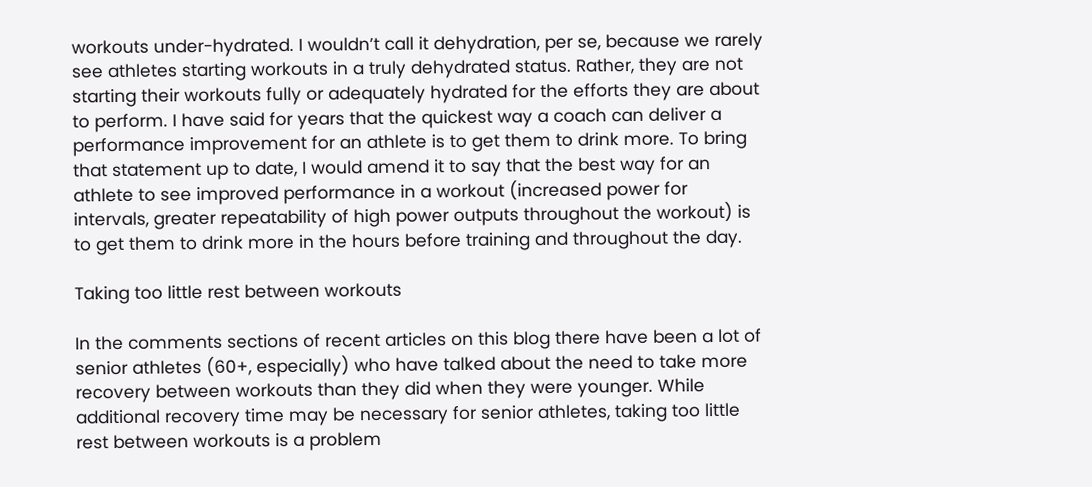workouts under-hydrated. I wouldn’t call it dehydration, per se, because we rarely see athletes starting workouts in a truly dehydrated status. Rather, they are not starting their workouts fully or adequately hydrated for the efforts they are about to perform. I have said for years that the quickest way a coach can deliver a performance improvement for an athlete is to get them to drink more. To bring that statement up to date, I would amend it to say that the best way for an athlete to see improved performance in a workout (increased power for intervals, greater repeatability of high power outputs throughout the workout) is to get them to drink more in the hours before training and throughout the day.

Taking too little rest between workouts

In the comments sections of recent articles on this blog there have been a lot of senior athletes (60+, especially) who have talked about the need to take more recovery between workouts than they did when they were younger. While additional recovery time may be necessary for senior athletes, taking too little rest between workouts is a problem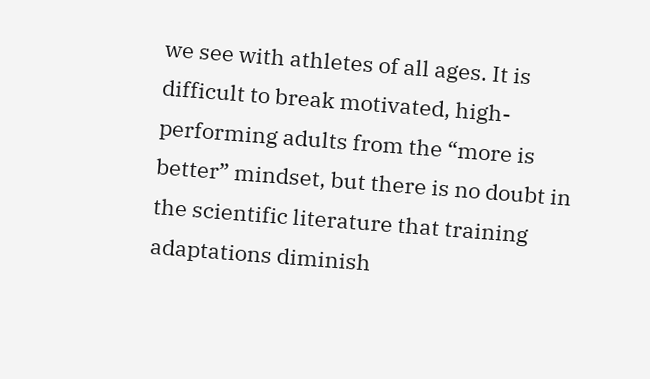we see with athletes of all ages. It is difficult to break motivated, high-performing adults from the “more is better” mindset, but there is no doubt in the scientific literature that training adaptations diminish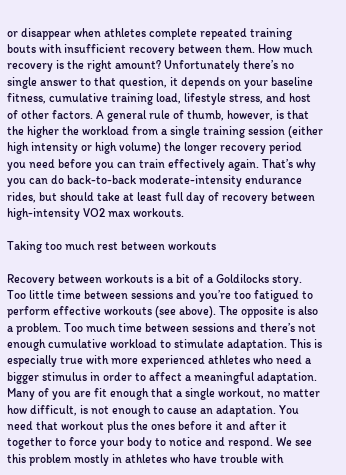or disappear when athletes complete repeated training bouts with insufficient recovery between them. How much recovery is the right amount? Unfortunately there’s no single answer to that question, it depends on your baseline fitness, cumulative training load, lifestyle stress, and host of other factors. A general rule of thumb, however, is that the higher the workload from a single training session (either high intensity or high volume) the longer recovery period you need before you can train effectively again. That’s why you can do back-to-back moderate-intensity endurance rides, but should take at least full day of recovery between high-intensity VO2 max workouts.

Taking too much rest between workouts

Recovery between workouts is a bit of a Goldilocks story. Too little time between sessions and you’re too fatigued to perform effective workouts (see above). The opposite is also a problem. Too much time between sessions and there’s not enough cumulative workload to stimulate adaptation. This is especially true with more experienced athletes who need a bigger stimulus in order to affect a meaningful adaptation. Many of you are fit enough that a single workout, no matter how difficult, is not enough to cause an adaptation. You need that workout plus the ones before it and after it together to force your body to notice and respond. We see this problem mostly in athletes who have trouble with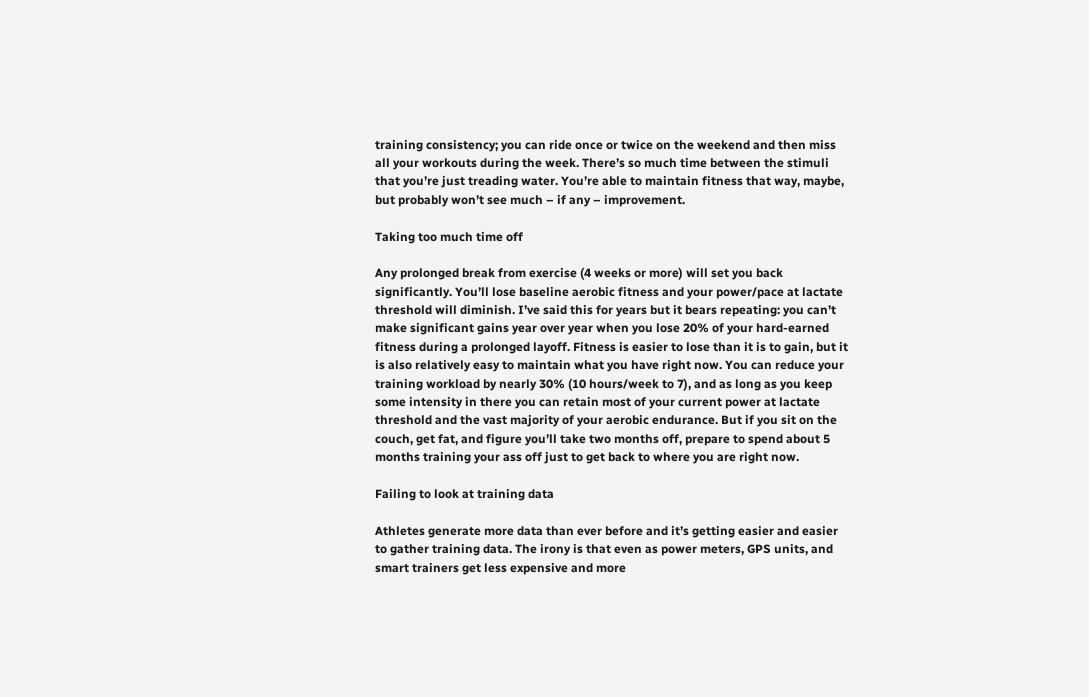training consistency; you can ride once or twice on the weekend and then miss all your workouts during the week. There’s so much time between the stimuli that you’re just treading water. You’re able to maintain fitness that way, maybe, but probably won’t see much – if any – improvement.

Taking too much time off

Any prolonged break from exercise (4 weeks or more) will set you back significantly. You’ll lose baseline aerobic fitness and your power/pace at lactate threshold will diminish. I’ve said this for years but it bears repeating: you can’t make significant gains year over year when you lose 20% of your hard-earned fitness during a prolonged layoff. Fitness is easier to lose than it is to gain, but it is also relatively easy to maintain what you have right now. You can reduce your training workload by nearly 30% (10 hours/week to 7), and as long as you keep some intensity in there you can retain most of your current power at lactate threshold and the vast majority of your aerobic endurance. But if you sit on the couch, get fat, and figure you’ll take two months off, prepare to spend about 5 months training your ass off just to get back to where you are right now.

Failing to look at training data

Athletes generate more data than ever before and it’s getting easier and easier to gather training data. The irony is that even as power meters, GPS units, and smart trainers get less expensive and more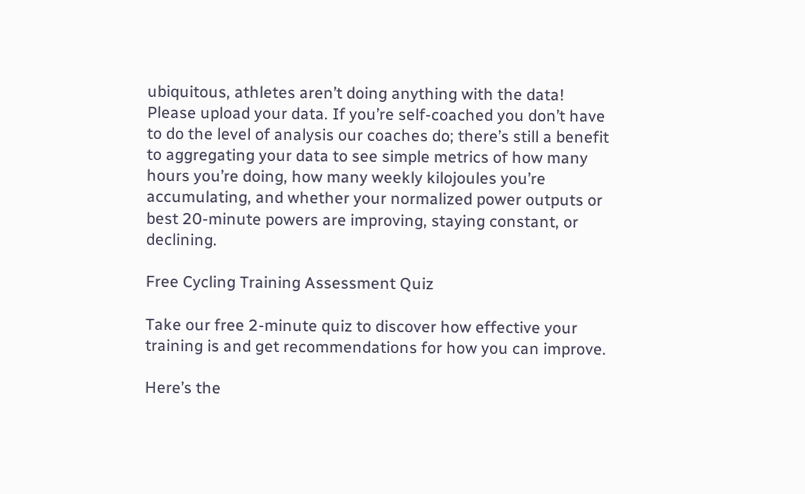ubiquitous, athletes aren’t doing anything with the data! Please upload your data. If you’re self-coached you don’t have to do the level of analysis our coaches do; there’s still a benefit to aggregating your data to see simple metrics of how many hours you’re doing, how many weekly kilojoules you’re accumulating, and whether your normalized power outputs or best 20-minute powers are improving, staying constant, or declining.

Free Cycling Training Assessment Quiz

Take our free 2-minute quiz to discover how effective your training is and get recommendations for how you can improve.

Here’s the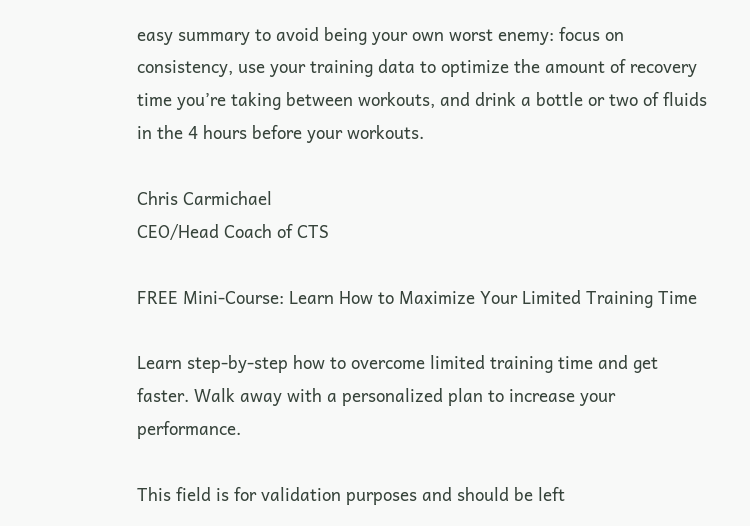easy summary to avoid being your own worst enemy: focus on consistency, use your training data to optimize the amount of recovery time you’re taking between workouts, and drink a bottle or two of fluids in the 4 hours before your workouts.

Chris Carmichael
CEO/Head Coach of CTS

FREE Mini-Course: Learn How to Maximize Your Limited Training Time

Learn step-by-step how to overcome limited training time and get faster. Walk away with a personalized plan to increase your performance.

This field is for validation purposes and should be left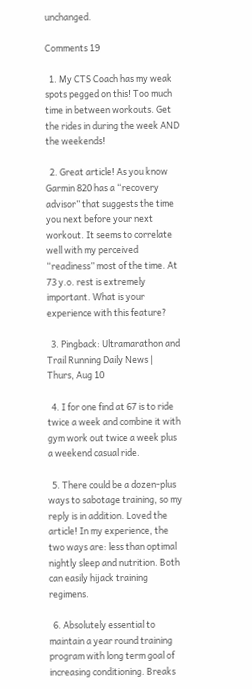unchanged.

Comments 19

  1. My CTS Coach has my weak spots pegged on this! Too much time in between workouts. Get the rides in during the week AND the weekends!

  2. Great article! As you know Garmin 820 has a “recovery advisor” that suggests the time you next before your next workout. It seems to correlate well with my perceived “readiness” most of the time. At 73 y.o. rest is extremely important. What is your experience with this feature?

  3. Pingback: Ultramarathon and Trail Running Daily News | Thurs, Aug 10

  4. I for one find at 67 is to ride twice a week and combine it with gym work out twice a week plus a weekend casual ride.

  5. There could be a dozen-plus ways to sabotage training, so my reply is in addition. Loved the article! In my experience, the two ways are: less than optimal nightly sleep and nutrition. Both can easily hijack training regimens.

  6. Absolutely essential to maintain a year round training program with long term goal of increasing conditioning. Breaks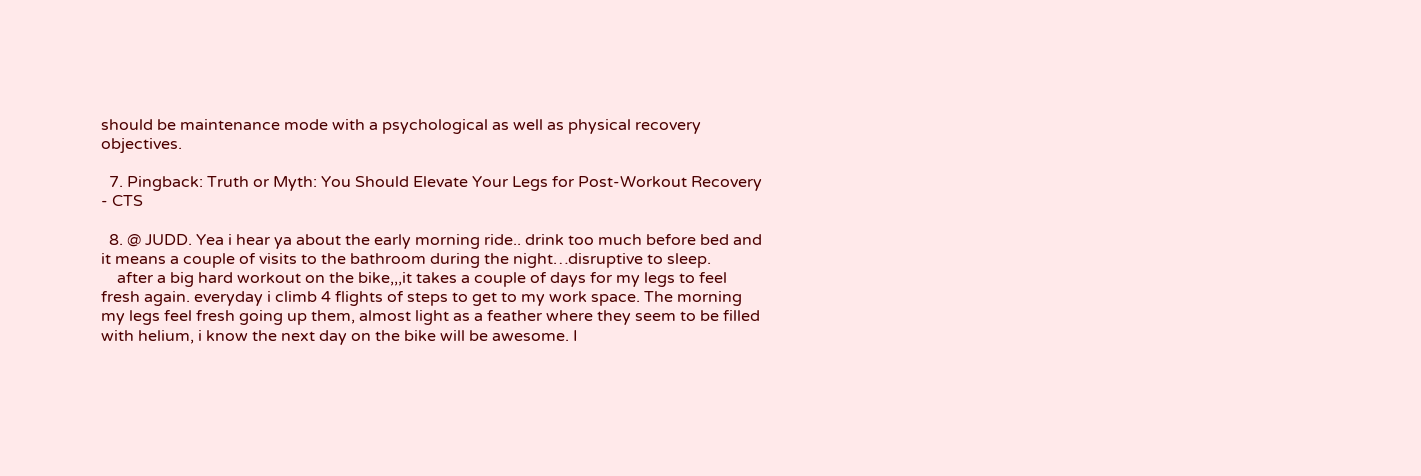should be maintenance mode with a psychological as well as physical recovery objectives.

  7. Pingback: Truth or Myth: You Should Elevate Your Legs for Post-Workout Recovery - CTS

  8. @ JUDD. Yea i hear ya about the early morning ride.. drink too much before bed and it means a couple of visits to the bathroom during the night…disruptive to sleep.
    after a big hard workout on the bike,,,it takes a couple of days for my legs to feel fresh again. everyday i climb 4 flights of steps to get to my work space. The morning my legs feel fresh going up them, almost light as a feather where they seem to be filled with helium, i know the next day on the bike will be awesome. I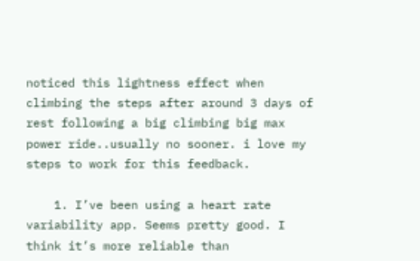noticed this lightness effect when climbing the steps after around 3 days of rest following a big climbing big max power ride..usually no sooner. i love my steps to work for this feedback.

    1. I’ve been using a heart rate variability app. Seems pretty good. I think it’s more reliable than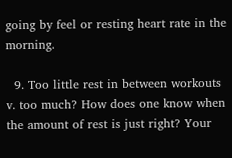going by feel or resting heart rate in the morning.

  9. Too little rest in between workouts v. too much? How does one know when the amount of rest is just right? Your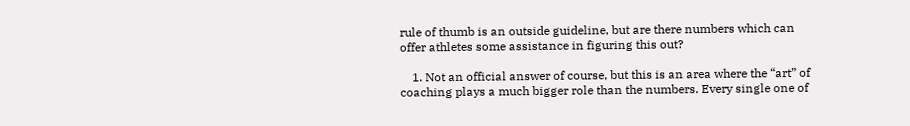rule of thumb is an outside guideline, but are there numbers which can offer athletes some assistance in figuring this out?

    1. Not an official answer of course, but this is an area where the “art” of coaching plays a much bigger role than the numbers. Every single one of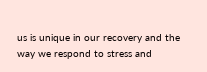us is unique in our recovery and the way we respond to stress and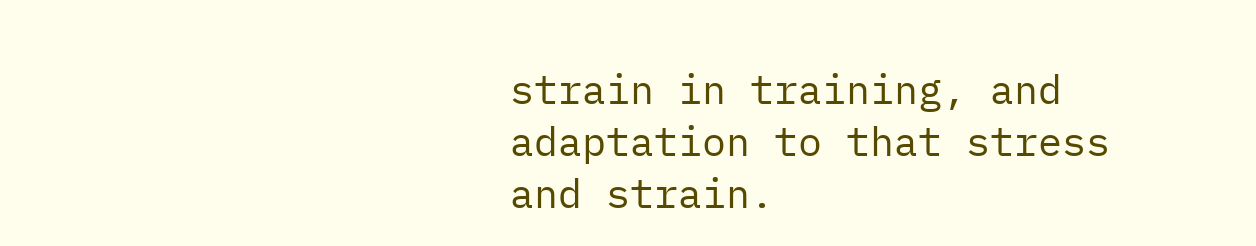strain in training, and adaptation to that stress and strain.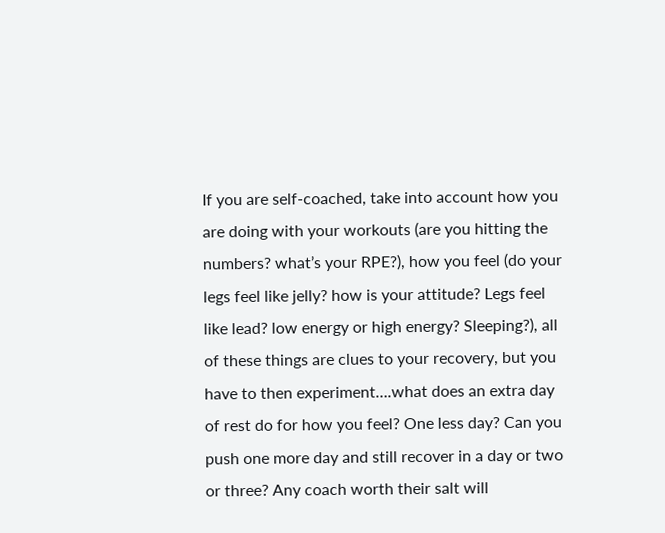If you are self-coached, take into account how you are doing with your workouts (are you hitting the numbers? what’s your RPE?), how you feel (do your legs feel like jelly? how is your attitude? Legs feel like lead? low energy or high energy? Sleeping?), all of these things are clues to your recovery, but you have to then experiment….what does an extra day of rest do for how you feel? One less day? Can you push one more day and still recover in a day or two or three? Any coach worth their salt will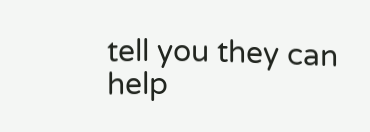tell you they can help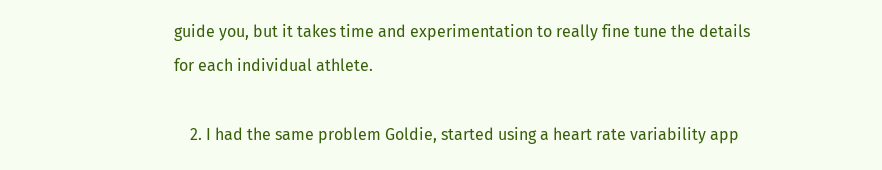guide you, but it takes time and experimentation to really fine tune the details for each individual athlete.

    2. I had the same problem Goldie, started using a heart rate variability app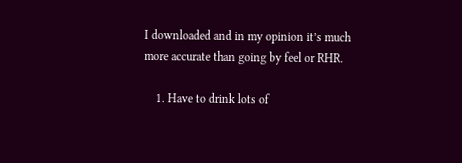I downloaded and in my opinion it’s much more accurate than going by feel or RHR.

    1. Have to drink lots of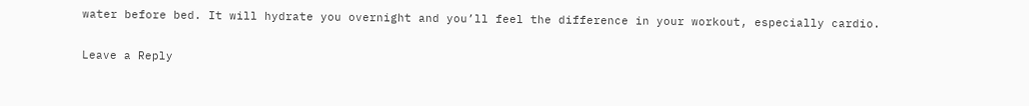water before bed. It will hydrate you overnight and you’ll feel the difference in your workout, especially cardio.

Leave a Reply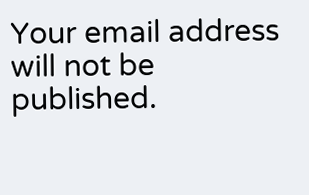Your email address will not be published.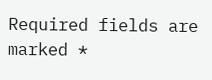Required fields are marked *